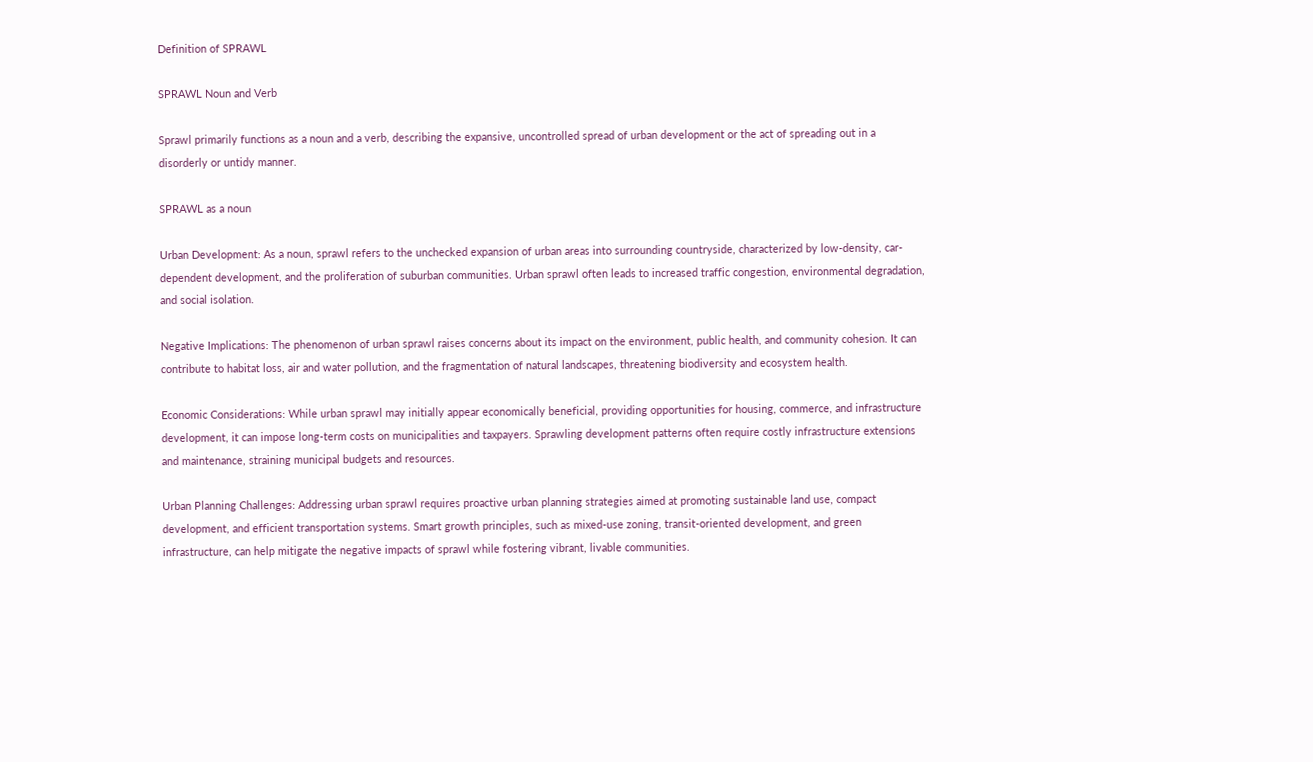Definition of SPRAWL

SPRAWL Noun and Verb

Sprawl primarily functions as a noun and a verb, describing the expansive, uncontrolled spread of urban development or the act of spreading out in a disorderly or untidy manner.

SPRAWL as a noun

Urban Development: As a noun, sprawl refers to the unchecked expansion of urban areas into surrounding countryside, characterized by low-density, car-dependent development, and the proliferation of suburban communities. Urban sprawl often leads to increased traffic congestion, environmental degradation, and social isolation.

Negative Implications: The phenomenon of urban sprawl raises concerns about its impact on the environment, public health, and community cohesion. It can contribute to habitat loss, air and water pollution, and the fragmentation of natural landscapes, threatening biodiversity and ecosystem health.

Economic Considerations: While urban sprawl may initially appear economically beneficial, providing opportunities for housing, commerce, and infrastructure development, it can impose long-term costs on municipalities and taxpayers. Sprawling development patterns often require costly infrastructure extensions and maintenance, straining municipal budgets and resources.

Urban Planning Challenges: Addressing urban sprawl requires proactive urban planning strategies aimed at promoting sustainable land use, compact development, and efficient transportation systems. Smart growth principles, such as mixed-use zoning, transit-oriented development, and green infrastructure, can help mitigate the negative impacts of sprawl while fostering vibrant, livable communities.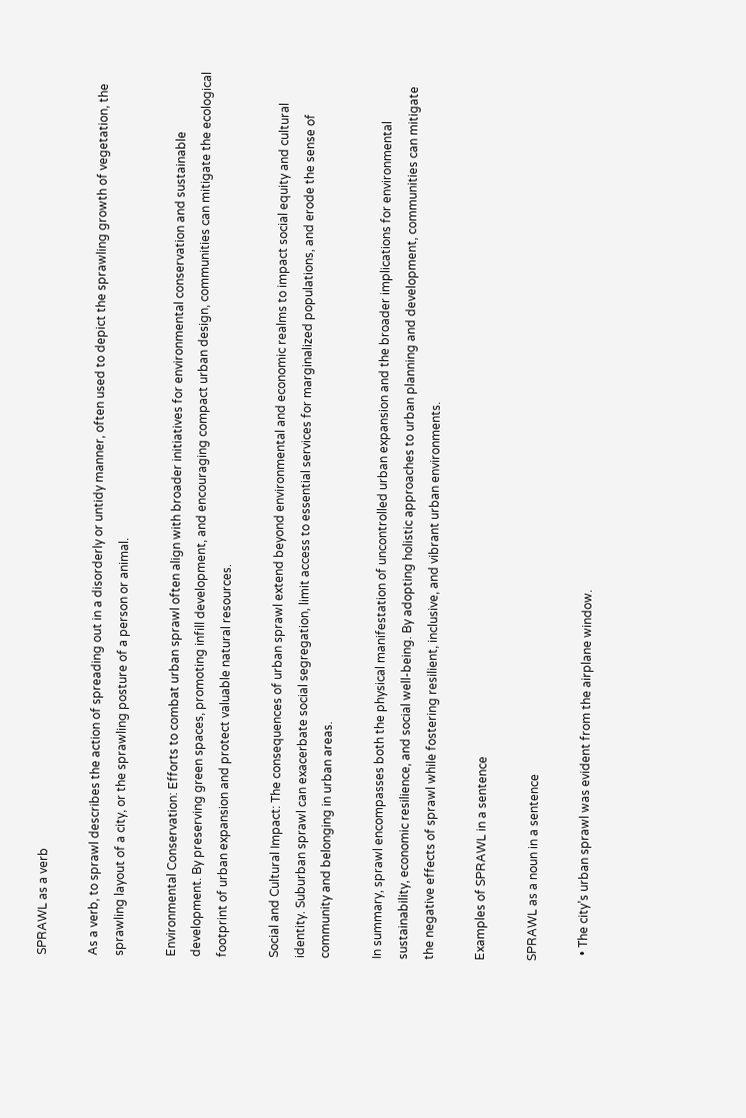SPRAWL as a verb

As a verb, to sprawl describes the action of spreading out in a disorderly or untidy manner, often used to depict the sprawling growth of vegetation, the sprawling layout of a city, or the sprawling posture of a person or animal.

Environmental Conservation: Efforts to combat urban sprawl often align with broader initiatives for environmental conservation and sustainable development. By preserving green spaces, promoting infill development, and encouraging compact urban design, communities can mitigate the ecological footprint of urban expansion and protect valuable natural resources.

Social and Cultural Impact: The consequences of urban sprawl extend beyond environmental and economic realms to impact social equity and cultural identity. Suburban sprawl can exacerbate social segregation, limit access to essential services for marginalized populations, and erode the sense of community and belonging in urban areas.

In summary, sprawl encompasses both the physical manifestation of uncontrolled urban expansion and the broader implications for environmental sustainability, economic resilience, and social well-being. By adopting holistic approaches to urban planning and development, communities can mitigate the negative effects of sprawl while fostering resilient, inclusive, and vibrant urban environments.

Examples of SPRAWL in a sentence

SPRAWL as a noun in a sentence

  • The city’s urban sprawl was evident from the airplane window.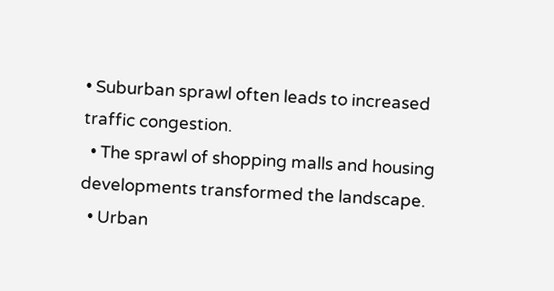• Suburban sprawl often leads to increased traffic congestion.
  • The sprawl of shopping malls and housing developments transformed the landscape.
  • Urban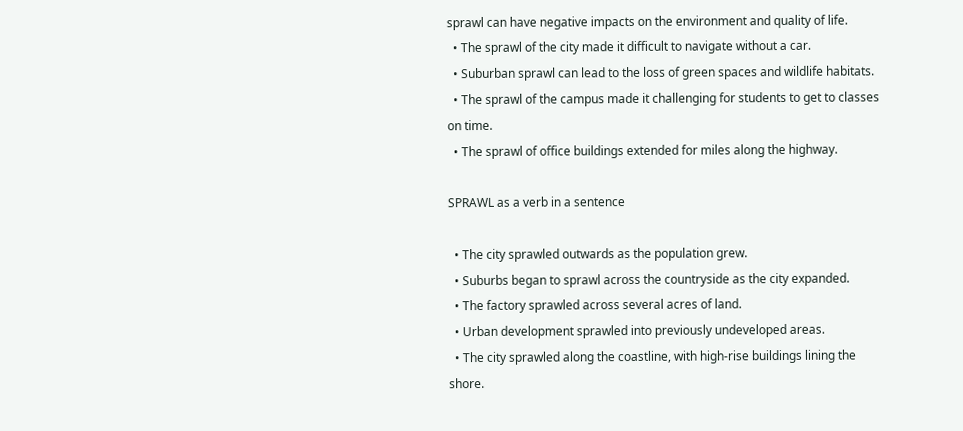sprawl can have negative impacts on the environment and quality of life.
  • The sprawl of the city made it difficult to navigate without a car.
  • Suburban sprawl can lead to the loss of green spaces and wildlife habitats.
  • The sprawl of the campus made it challenging for students to get to classes on time.
  • The sprawl of office buildings extended for miles along the highway.

SPRAWL as a verb in a sentence

  • The city sprawled outwards as the population grew.
  • Suburbs began to sprawl across the countryside as the city expanded.
  • The factory sprawled across several acres of land.
  • Urban development sprawled into previously undeveloped areas.
  • The city sprawled along the coastline, with high-rise buildings lining the shore.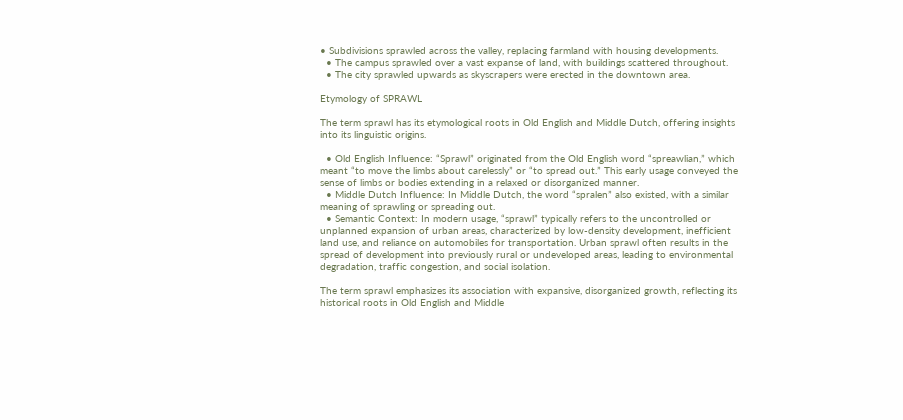• Subdivisions sprawled across the valley, replacing farmland with housing developments.
  • The campus sprawled over a vast expanse of land, with buildings scattered throughout.
  • The city sprawled upwards as skyscrapers were erected in the downtown area.

Etymology of SPRAWL

The term sprawl has its etymological roots in Old English and Middle Dutch, offering insights into its linguistic origins.

  • Old English Influence: “Sprawl” originated from the Old English word “spreawlian,” which meant “to move the limbs about carelessly” or “to spread out.” This early usage conveyed the sense of limbs or bodies extending in a relaxed or disorganized manner.
  • Middle Dutch Influence: In Middle Dutch, the word “spralen” also existed, with a similar meaning of sprawling or spreading out.
  • Semantic Context: In modern usage, “sprawl” typically refers to the uncontrolled or unplanned expansion of urban areas, characterized by low-density development, inefficient land use, and reliance on automobiles for transportation. Urban sprawl often results in the spread of development into previously rural or undeveloped areas, leading to environmental degradation, traffic congestion, and social isolation.

The term sprawl emphasizes its association with expansive, disorganized growth, reflecting its historical roots in Old English and Middle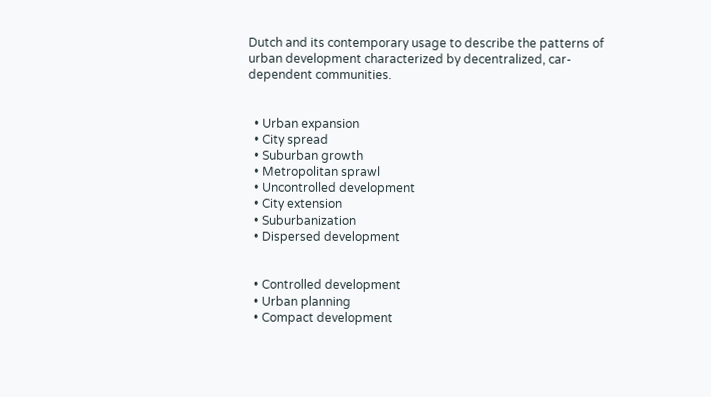Dutch and its contemporary usage to describe the patterns of urban development characterized by decentralized, car-dependent communities.


  • Urban expansion
  • City spread
  • Suburban growth
  • Metropolitan sprawl
  • Uncontrolled development
  • City extension
  • Suburbanization
  • Dispersed development


  • Controlled development
  • Urban planning
  • Compact development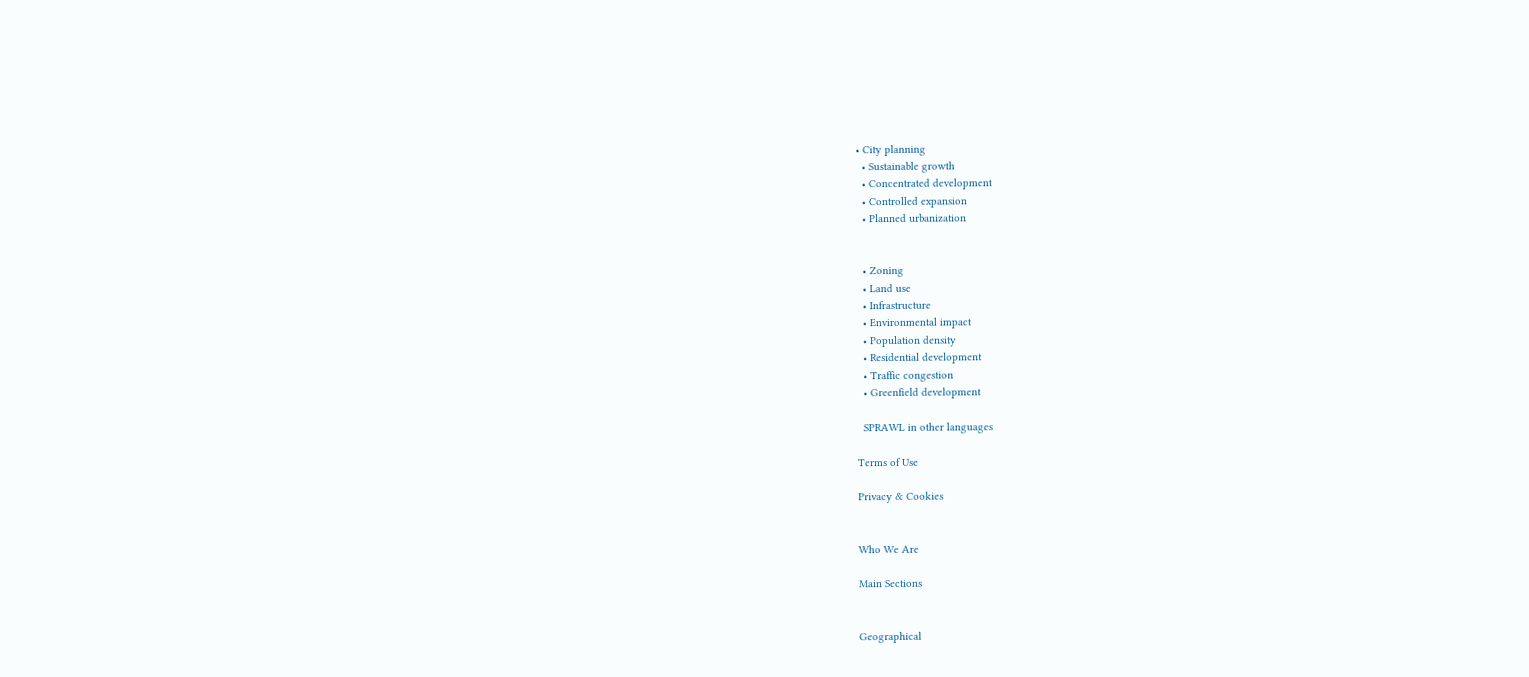• City planning
  • Sustainable growth
  • Concentrated development
  • Controlled expansion
  • Planned urbanization


  • Zoning
  • Land use
  • Infrastructure
  • Environmental impact
  • Population density
  • Residential development
  • Traffic congestion
  • Greenfield development

  SPRAWL in other languages

Terms of Use

Privacy & Cookies


Who We Are

Main Sections


Geographical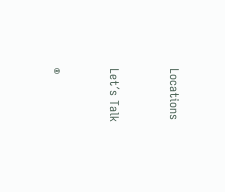Locations



Let´s Talk



®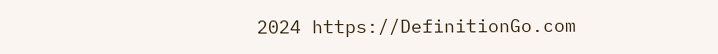2024 https://DefinitionGo.com